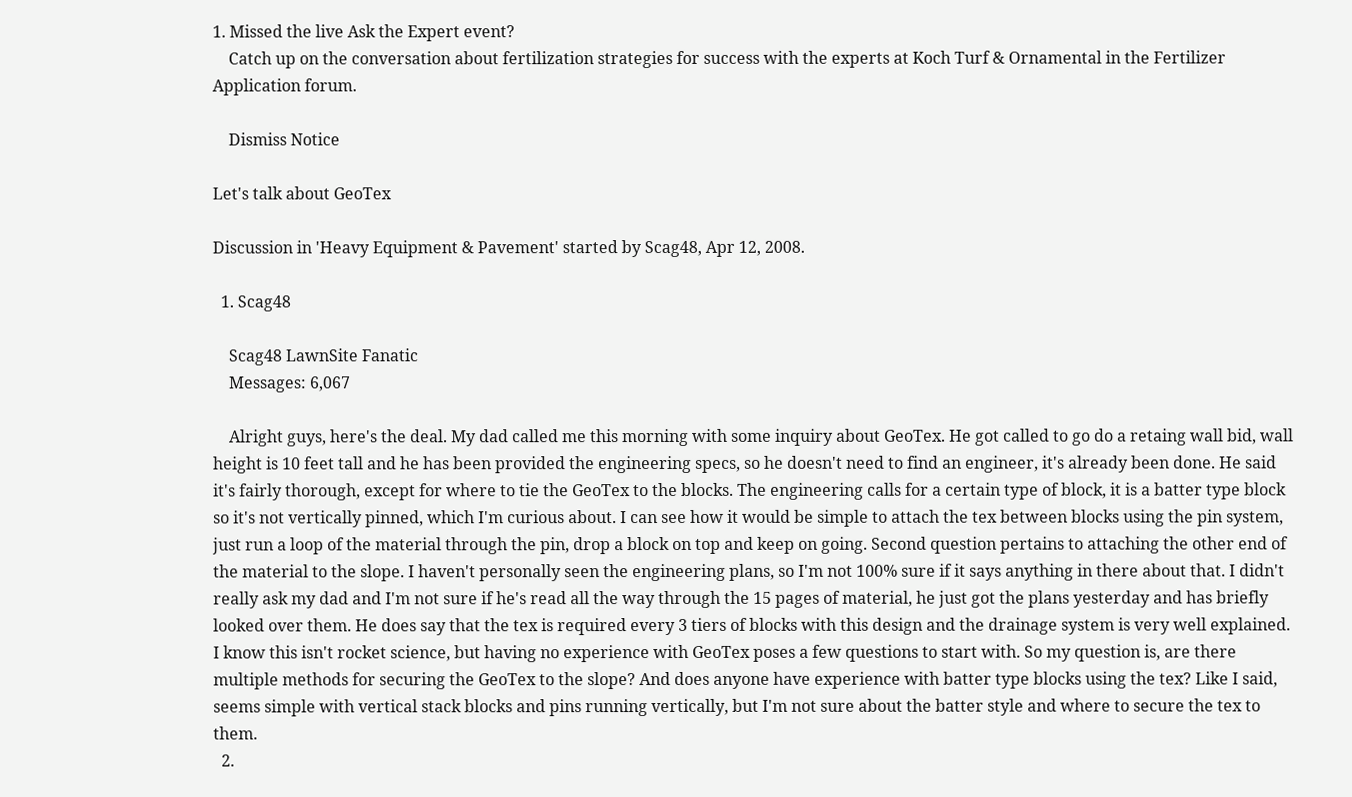1. Missed the live Ask the Expert event?
    Catch up on the conversation about fertilization strategies for success with the experts at Koch Turf & Ornamental in the Fertilizer Application forum.

    Dismiss Notice

Let's talk about GeoTex

Discussion in 'Heavy Equipment & Pavement' started by Scag48, Apr 12, 2008.

  1. Scag48

    Scag48 LawnSite Fanatic
    Messages: 6,067

    Alright guys, here's the deal. My dad called me this morning with some inquiry about GeoTex. He got called to go do a retaing wall bid, wall height is 10 feet tall and he has been provided the engineering specs, so he doesn't need to find an engineer, it's already been done. He said it's fairly thorough, except for where to tie the GeoTex to the blocks. The engineering calls for a certain type of block, it is a batter type block so it's not vertically pinned, which I'm curious about. I can see how it would be simple to attach the tex between blocks using the pin system, just run a loop of the material through the pin, drop a block on top and keep on going. Second question pertains to attaching the other end of the material to the slope. I haven't personally seen the engineering plans, so I'm not 100% sure if it says anything in there about that. I didn't really ask my dad and I'm not sure if he's read all the way through the 15 pages of material, he just got the plans yesterday and has briefly looked over them. He does say that the tex is required every 3 tiers of blocks with this design and the drainage system is very well explained. I know this isn't rocket science, but having no experience with GeoTex poses a few questions to start with. So my question is, are there multiple methods for securing the GeoTex to the slope? And does anyone have experience with batter type blocks using the tex? Like I said, seems simple with vertical stack blocks and pins running vertically, but I'm not sure about the batter style and where to secure the tex to them.
  2.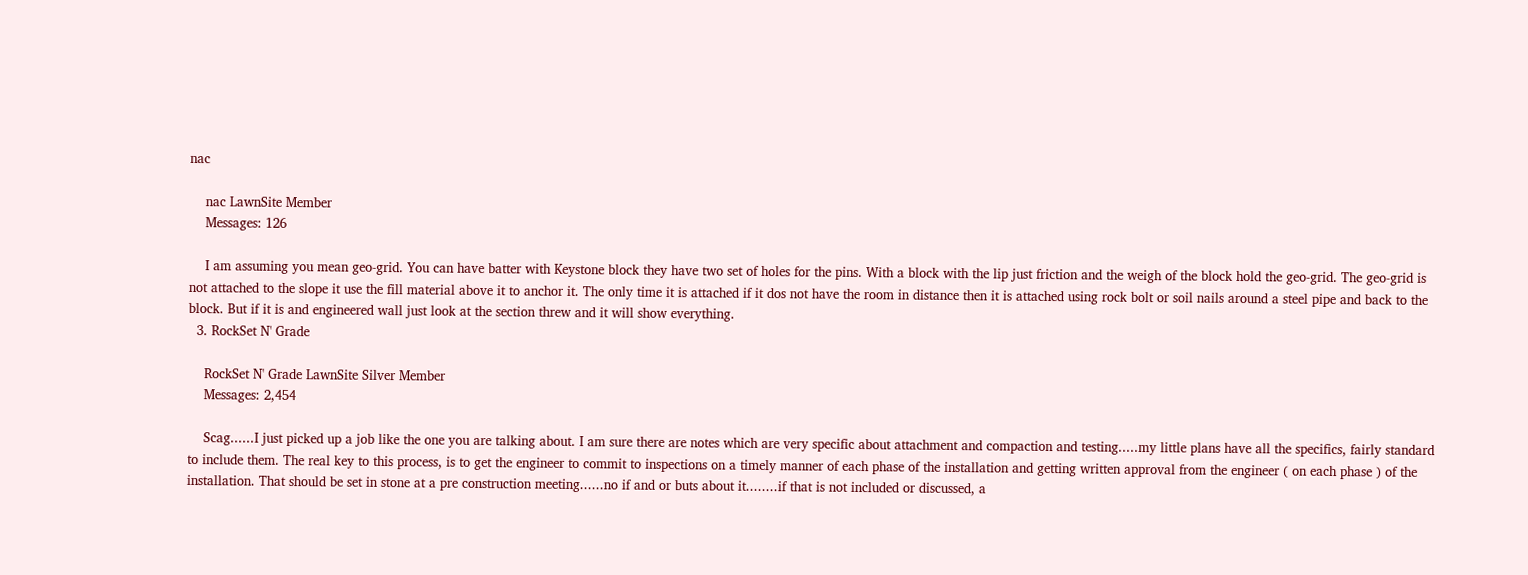nac

    nac LawnSite Member
    Messages: 126

    I am assuming you mean geo-grid. You can have batter with Keystone block they have two set of holes for the pins. With a block with the lip just friction and the weigh of the block hold the geo-grid. The geo-grid is not attached to the slope it use the fill material above it to anchor it. The only time it is attached if it dos not have the room in distance then it is attached using rock bolt or soil nails around a steel pipe and back to the block. But if it is and engineered wall just look at the section threw and it will show everything.
  3. RockSet N' Grade

    RockSet N' Grade LawnSite Silver Member
    Messages: 2,454

    Scag......I just picked up a job like the one you are talking about. I am sure there are notes which are very specific about attachment and compaction and testing.....my little plans have all the specifics, fairly standard to include them. The real key to this process, is to get the engineer to commit to inspections on a timely manner of each phase of the installation and getting written approval from the engineer ( on each phase ) of the installation. That should be set in stone at a pre construction meeting......no if and or buts about it........if that is not included or discussed, a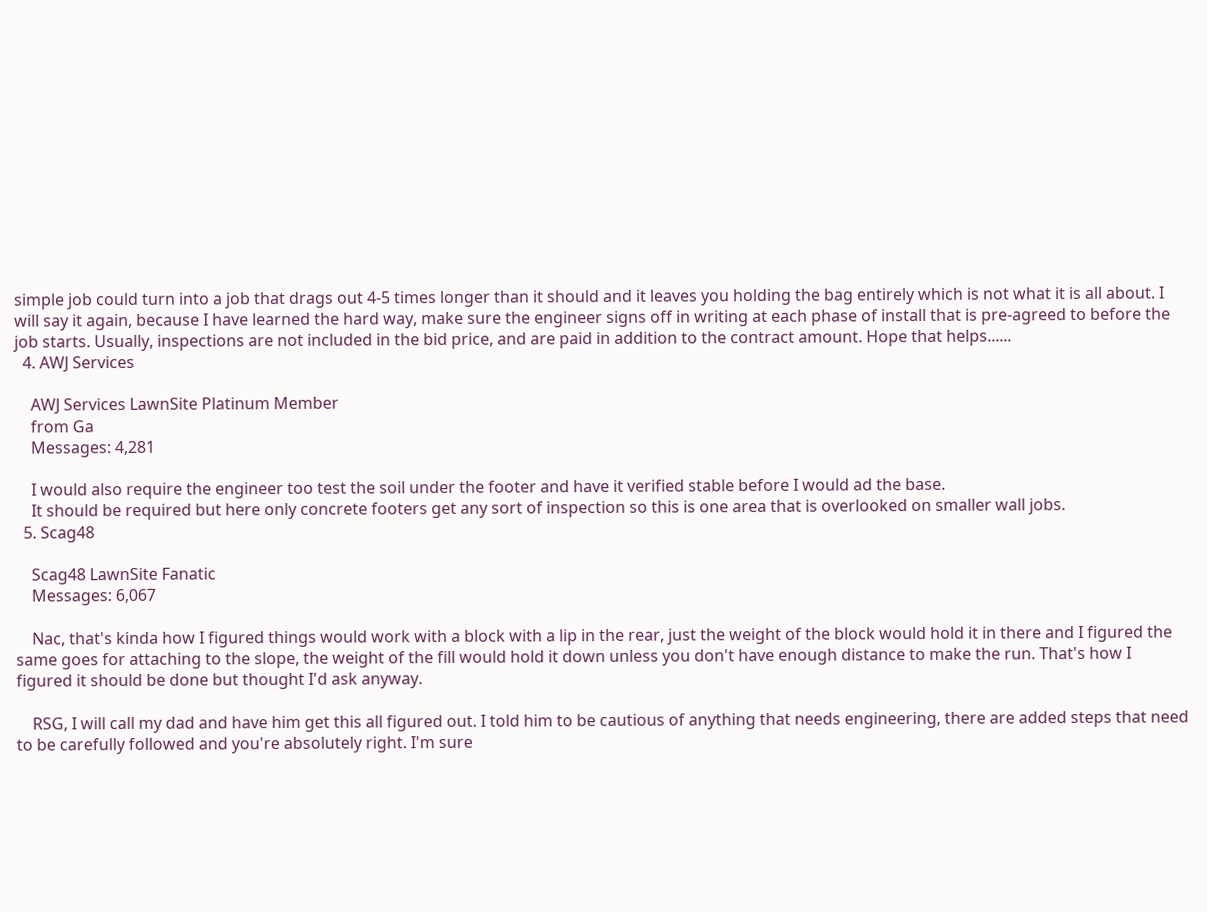simple job could turn into a job that drags out 4-5 times longer than it should and it leaves you holding the bag entirely which is not what it is all about. I will say it again, because I have learned the hard way, make sure the engineer signs off in writing at each phase of install that is pre-agreed to before the job starts. Usually, inspections are not included in the bid price, and are paid in addition to the contract amount. Hope that helps......
  4. AWJ Services

    AWJ Services LawnSite Platinum Member
    from Ga
    Messages: 4,281

    I would also require the engineer too test the soil under the footer and have it verified stable before I would ad the base.
    It should be required but here only concrete footers get any sort of inspection so this is one area that is overlooked on smaller wall jobs.
  5. Scag48

    Scag48 LawnSite Fanatic
    Messages: 6,067

    Nac, that's kinda how I figured things would work with a block with a lip in the rear, just the weight of the block would hold it in there and I figured the same goes for attaching to the slope, the weight of the fill would hold it down unless you don't have enough distance to make the run. That's how I figured it should be done but thought I'd ask anyway.

    RSG, I will call my dad and have him get this all figured out. I told him to be cautious of anything that needs engineering, there are added steps that need to be carefully followed and you're absolutely right. I'm sure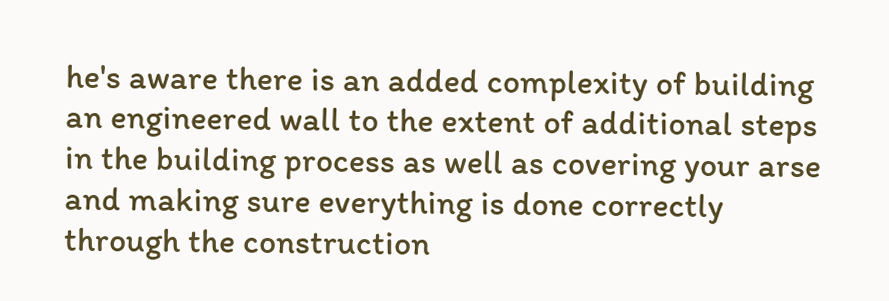he's aware there is an added complexity of building an engineered wall to the extent of additional steps in the building process as well as covering your arse and making sure everything is done correctly through the construction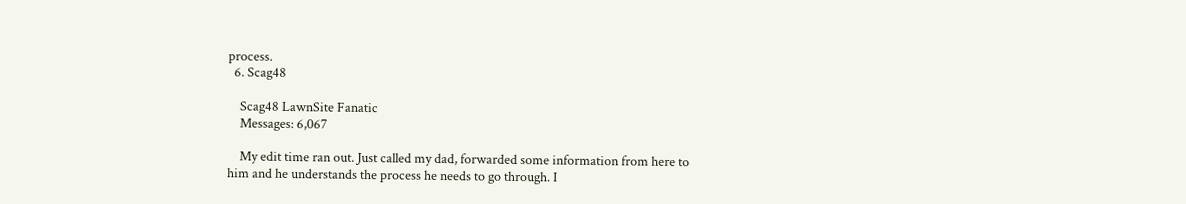process.
  6. Scag48

    Scag48 LawnSite Fanatic
    Messages: 6,067

    My edit time ran out. Just called my dad, forwarded some information from here to him and he understands the process he needs to go through. I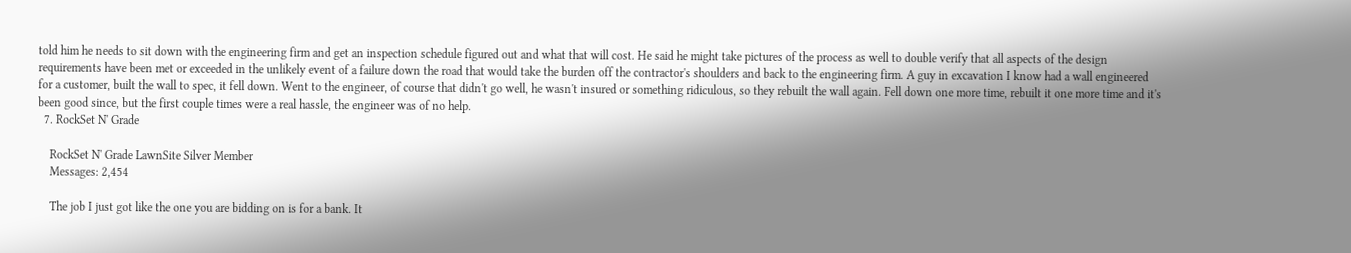told him he needs to sit down with the engineering firm and get an inspection schedule figured out and what that will cost. He said he might take pictures of the process as well to double verify that all aspects of the design requirements have been met or exceeded in the unlikely event of a failure down the road that would take the burden off the contractor's shoulders and back to the engineering firm. A guy in excavation I know had a wall engineered for a customer, built the wall to spec, it fell down. Went to the engineer, of course that didn't go well, he wasn't insured or something ridiculous, so they rebuilt the wall again. Fell down one more time, rebuilt it one more time and it's been good since, but the first couple times were a real hassle, the engineer was of no help.
  7. RockSet N' Grade

    RockSet N' Grade LawnSite Silver Member
    Messages: 2,454

    The job I just got like the one you are bidding on is for a bank. It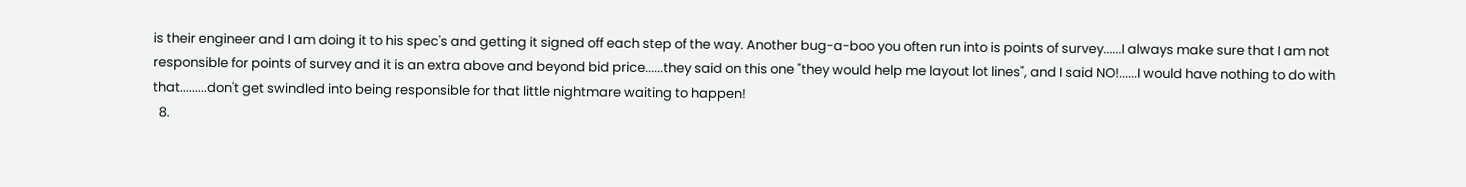is their engineer and I am doing it to his spec's and getting it signed off each step of the way. Another bug-a-boo you often run into is points of survey......I always make sure that I am not responsible for points of survey and it is an extra above and beyond bid price......they said on this one "they would help me layout lot lines", and I said NO!......I would have nothing to do with that.........don't get swindled into being responsible for that little nightmare waiting to happen!
  8.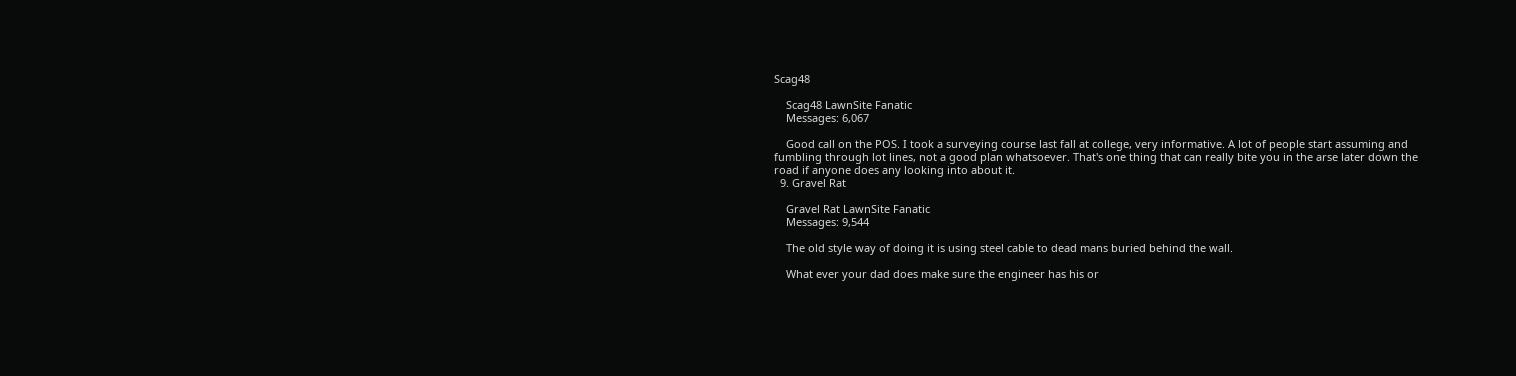Scag48

    Scag48 LawnSite Fanatic
    Messages: 6,067

    Good call on the POS. I took a surveying course last fall at college, very informative. A lot of people start assuming and fumbling through lot lines, not a good plan whatsoever. That's one thing that can really bite you in the arse later down the road if anyone does any looking into about it.
  9. Gravel Rat

    Gravel Rat LawnSite Fanatic
    Messages: 9,544

    The old style way of doing it is using steel cable to dead mans buried behind the wall.

    What ever your dad does make sure the engineer has his or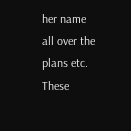her name all over the plans etc. These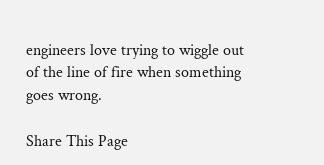engineers love trying to wiggle out of the line of fire when something goes wrong.

Share This Page